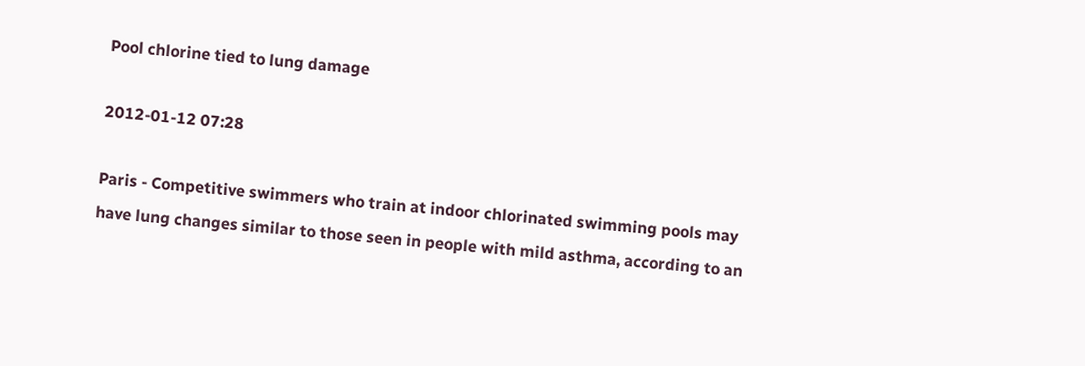Pool chlorine tied to lung damage

2012-01-12 07:28

Paris - Competitive swimmers who train at indoor chlorinated swimming pools may have lung changes similar to those seen in people with mild asthma, according to an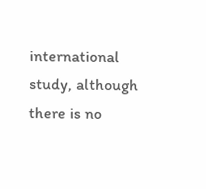international study, although there is no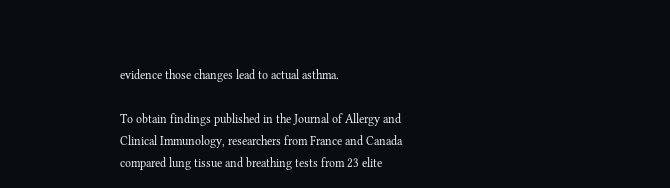evidence those changes lead to actual asthma.

To obtain findings published in the Journal of Allergy and Clinical Immunology, researchers from France and Canada compared lung tissue and breathing tests from 23 elite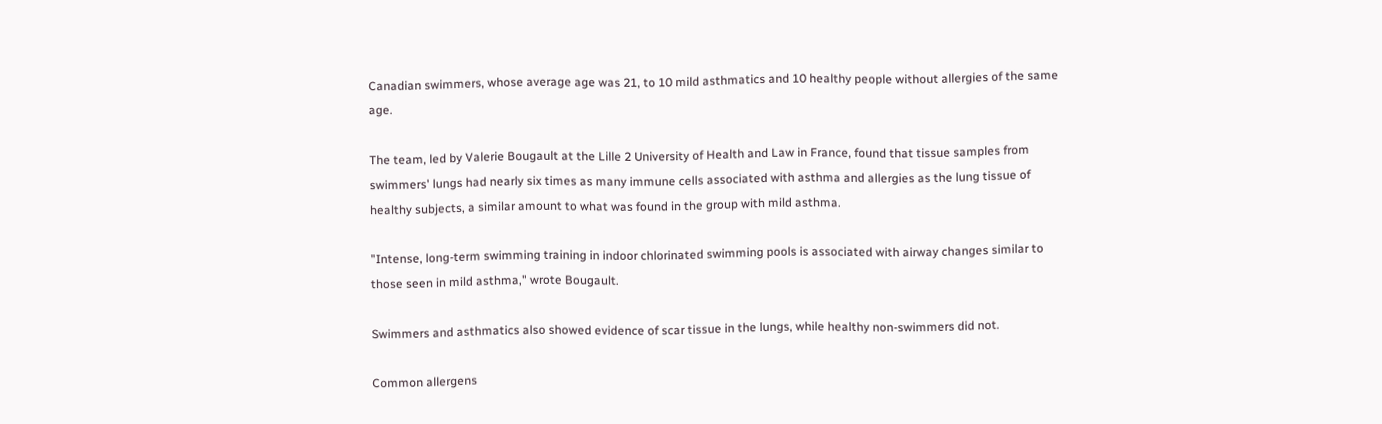Canadian swimmers, whose average age was 21, to 10 mild asthmatics and 10 healthy people without allergies of the same age.

The team, led by Valerie Bougault at the Lille 2 University of Health and Law in France, found that tissue samples from swimmers' lungs had nearly six times as many immune cells associated with asthma and allergies as the lung tissue of healthy subjects, a similar amount to what was found in the group with mild asthma.

"Intense, long-term swimming training in indoor chlorinated swimming pools is associated with airway changes similar to those seen in mild asthma," wrote Bougault.

Swimmers and asthmatics also showed evidence of scar tissue in the lungs, while healthy non-swimmers did not.

Common allergens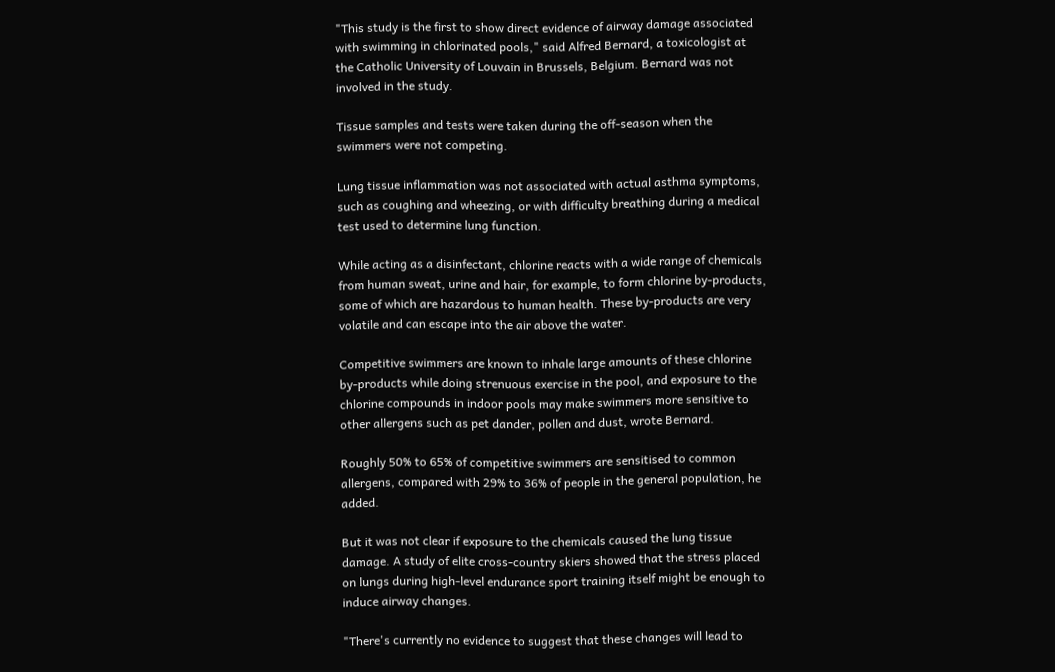"This study is the first to show direct evidence of airway damage associated with swimming in chlorinated pools," said Alfred Bernard, a toxicologist at the Catholic University of Louvain in Brussels, Belgium. Bernard was not involved in the study.

Tissue samples and tests were taken during the off-season when the swimmers were not competing.

Lung tissue inflammation was not associated with actual asthma symptoms, such as coughing and wheezing, or with difficulty breathing during a medical test used to determine lung function.

While acting as a disinfectant, chlorine reacts with a wide range of chemicals from human sweat, urine and hair, for example, to form chlorine by-products, some of which are hazardous to human health. These by-products are very volatile and can escape into the air above the water.

Competitive swimmers are known to inhale large amounts of these chlorine by-products while doing strenuous exercise in the pool, and exposure to the chlorine compounds in indoor pools may make swimmers more sensitive to other allergens such as pet dander, pollen and dust, wrote Bernard.

Roughly 50% to 65% of competitive swimmers are sensitised to common allergens, compared with 29% to 36% of people in the general population, he added.

But it was not clear if exposure to the chemicals caused the lung tissue damage. A study of elite cross-country skiers showed that the stress placed on lungs during high-level endurance sport training itself might be enough to induce airway changes.

"There's currently no evidence to suggest that these changes will lead to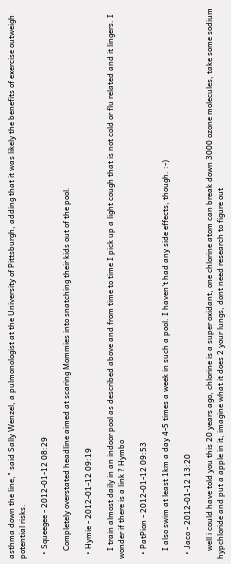asthma down the line," said Sally Wenzel, a pulmonologist at the University of Pittsburgh, adding that it was likely the benefits of exercise outweigh potential risks.

  • Squeegee - 2012-01-12 08:29

    Completely overstated headline aimed at scaring Mommies into snatching their kids out of the pool.

  • Hymie - 2012-01-12 09:19

    I train almost daily in an indoor pool as described above and from time to time I pick up a light cough that is not cold or flu related and it lingers. I wonder if there is a link ? Hymbo

  • PatPion - 2012-01-12 09:53

    I also swim at least 1km a day 4-5 times a week in such a pool. I haven't had any side effects, though. :-)

  • Jaco - 2012-01-12 13:20

    well i could have told you this 20 years ago, chlorine is a super oxidant, one chlorine atom can break down 3000 ozone molecules, take some sodium hypchloride and put a apple in it, imagine what it does 2 your lungs, dont need research to figure out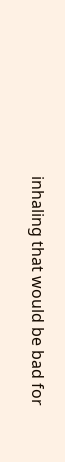inhaling that would be bad for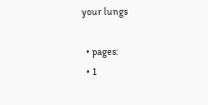your lungs

  • pages:
  • 1